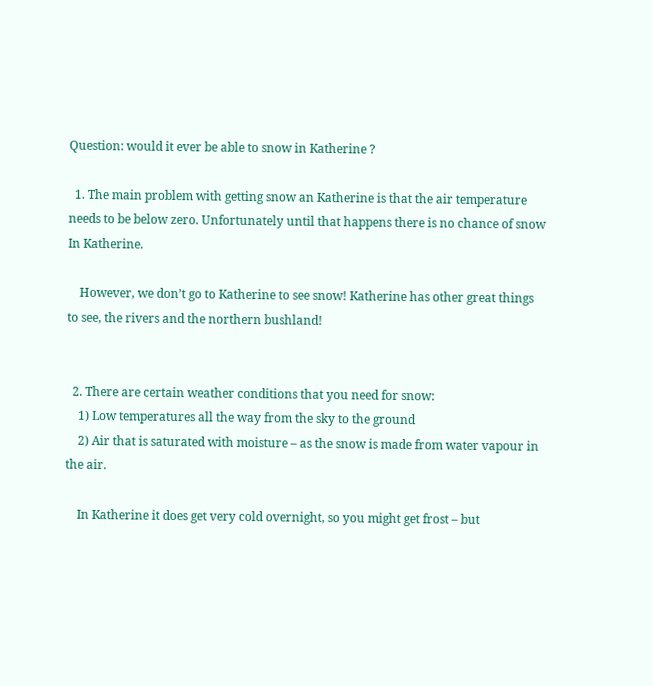Question: would it ever be able to snow in Katherine ?

  1. The main problem with getting snow an Katherine is that the air temperature needs to be below zero. Unfortunately until that happens there is no chance of snow In Katherine.

    However, we don’t go to Katherine to see snow! Katherine has other great things to see, the rivers and the northern bushland!


  2. There are certain weather conditions that you need for snow:
    1) Low temperatures all the way from the sky to the ground
    2) Air that is saturated with moisture – as the snow is made from water vapour in the air.

    In Katherine it does get very cold overnight, so you might get frost – but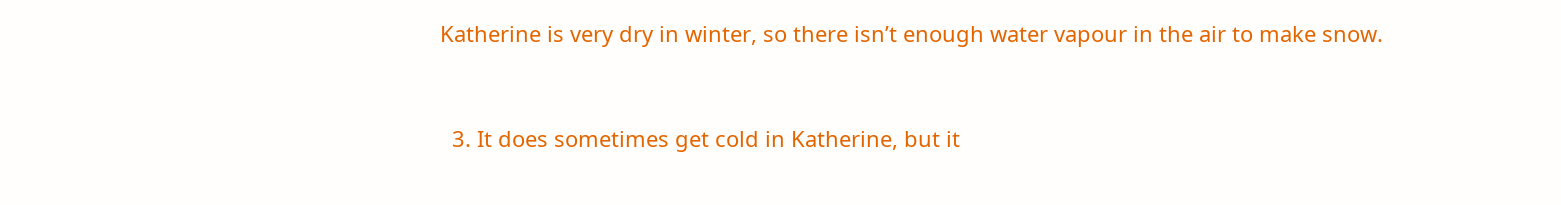Katherine is very dry in winter, so there isn’t enough water vapour in the air to make snow.


  3. It does sometimes get cold in Katherine, but it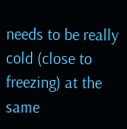needs to be really cold (close to freezing) at the same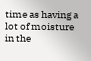time as having a lot of moisture in the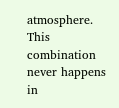atmosphere. This combination never happens in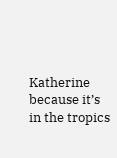Katherine because it’s in the tropics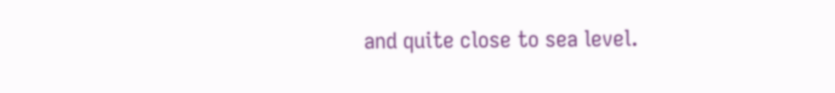and quite close to sea level.